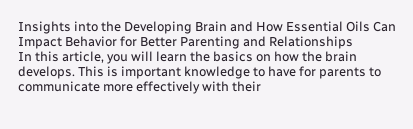Insights into the Developing Brain and How Essential Oils Can Impact Behavior for Better Parenting and Relationships
In this article, you will learn the basics on how the brain develops. This is important knowledge to have for parents to communicate more effectively with their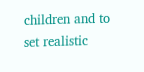children and to set realistic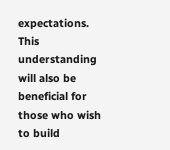expectations. This understanding will also be beneficial for those who wish to build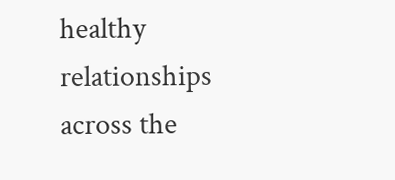healthy relationships across the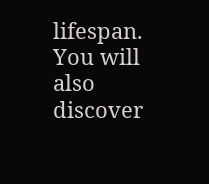lifespan. You will also discover